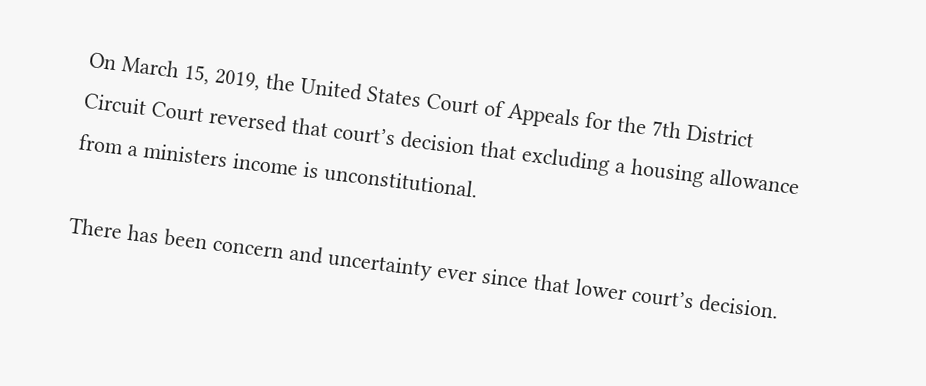On March 15, 2019, the United States Court of Appeals for the 7th District Circuit Court reversed that court’s decision that excluding a housing allowance from a ministers income is unconstitutional.

There has been concern and uncertainty ever since that lower court’s decision.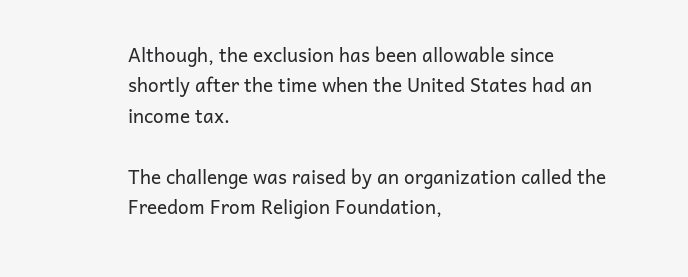Although, the exclusion has been allowable since shortly after the time when the United States had an income tax.

The challenge was raised by an organization called the Freedom From Religion Foundation,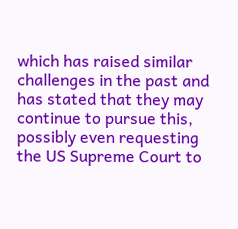which has raised similar challenges in the past and has stated that they may continue to pursue this, possibly even requesting the US Supreme Court to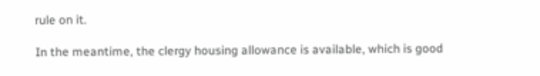rule on it.

In the meantime, the clergy housing allowance is available, which is good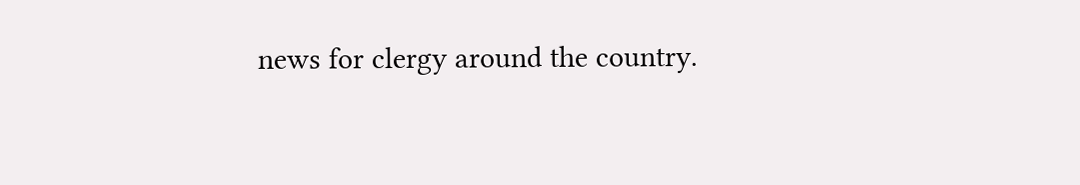news for clergy around the country.